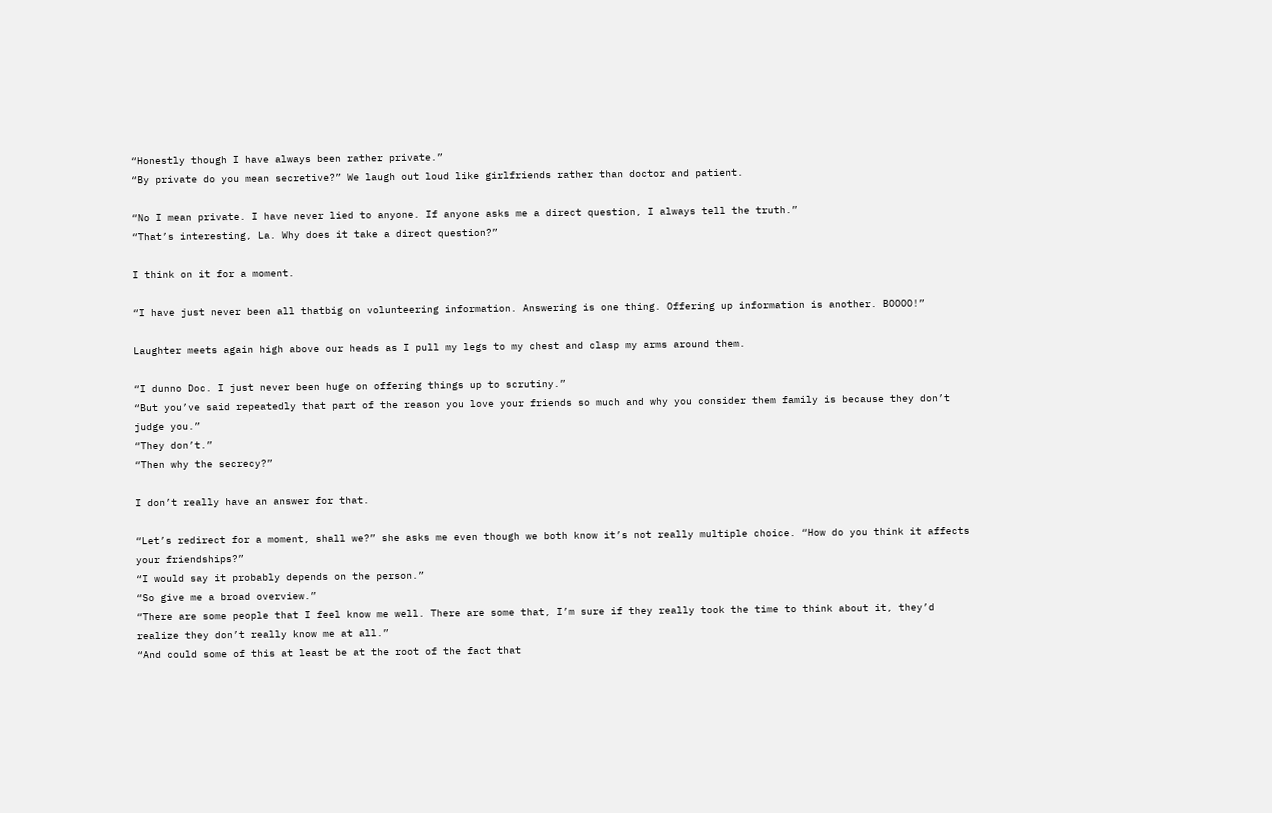“Honestly though I have always been rather private.”
“By private do you mean secretive?” We laugh out loud like girlfriends rather than doctor and patient.

“No I mean private. I have never lied to anyone. If anyone asks me a direct question, I always tell the truth.”
“That’s interesting, La. Why does it take a direct question?”

I think on it for a moment.

“I have just never been all thatbig on volunteering information. Answering is one thing. Offering up information is another. BOOOO!”

Laughter meets again high above our heads as I pull my legs to my chest and clasp my arms around them.

“I dunno Doc. I just never been huge on offering things up to scrutiny.”
“But you’ve said repeatedly that part of the reason you love your friends so much and why you consider them family is because they don’t judge you.”
“They don’t.”
“Then why the secrecy?”

I don’t really have an answer for that.

“Let’s redirect for a moment, shall we?” she asks me even though we both know it’s not really multiple choice. “How do you think it affects your friendships?”
“I would say it probably depends on the person.”
“So give me a broad overview.”
“There are some people that I feel know me well. There are some that, I’m sure if they really took the time to think about it, they’d realize they don’t really know me at all.”
“And could some of this at least be at the root of the fact that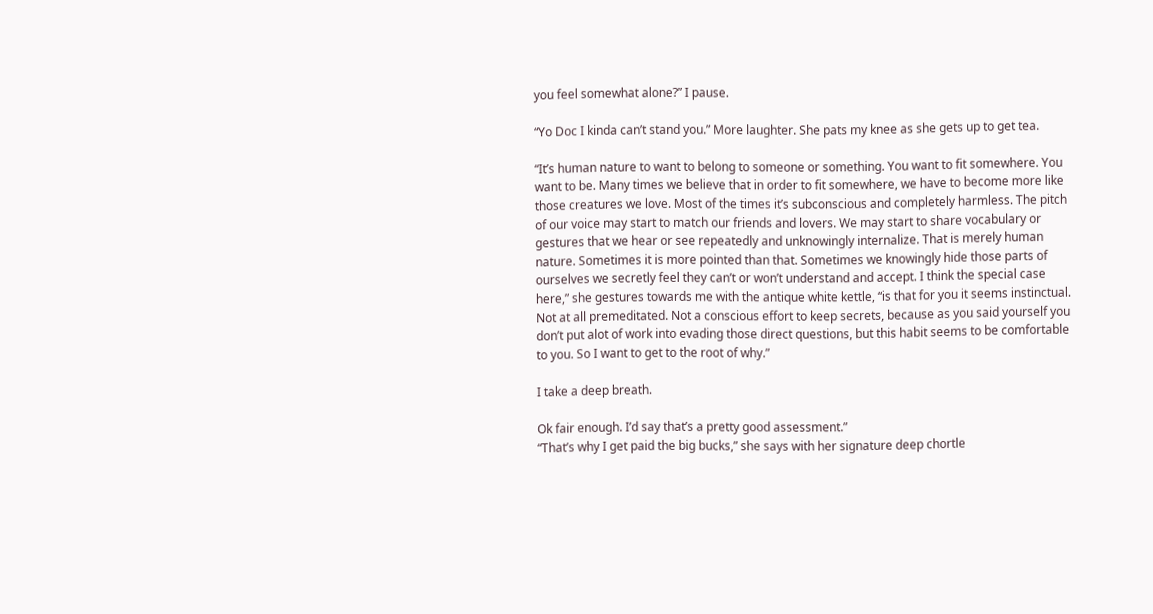you feel somewhat alone?” I pause.

“Yo Doc I kinda can’t stand you.” More laughter. She pats my knee as she gets up to get tea.

“It’s human nature to want to belong to someone or something. You want to fit somewhere. You want to be. Many times we believe that in order to fit somewhere, we have to become more like those creatures we love. Most of the times it’s subconscious and completely harmless. The pitch of our voice may start to match our friends and lovers. We may start to share vocabulary or gestures that we hear or see repeatedly and unknowingly internalize. That is merely human nature. Sometimes it is more pointed than that. Sometimes we knowingly hide those parts of ourselves we secretly feel they can’t or won’t understand and accept. I think the special case here,” she gestures towards me with the antique white kettle, “is that for you it seems instinctual. Not at all premeditated. Not a conscious effort to keep secrets, because as you said yourself you don’t put alot of work into evading those direct questions, but this habit seems to be comfortable to you. So I want to get to the root of why.”

I take a deep breath.

Ok fair enough. I’d say that’s a pretty good assessment.”
“That’s why I get paid the big bucks,” she says with her signature deep chortle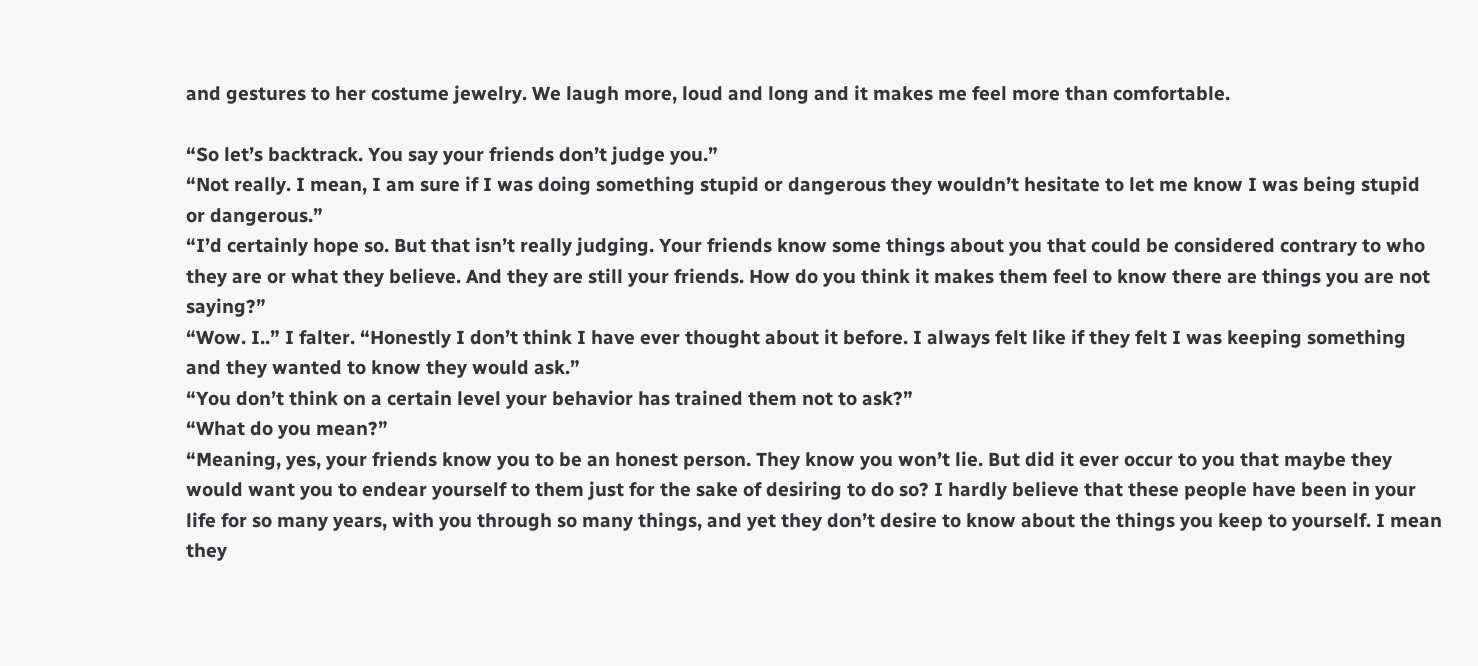and gestures to her costume jewelry. We laugh more, loud and long and it makes me feel more than comfortable.

“So let’s backtrack. You say your friends don’t judge you.”
“Not really. I mean, I am sure if I was doing something stupid or dangerous they wouldn’t hesitate to let me know I was being stupid or dangerous.”
“I’d certainly hope so. But that isn’t really judging. Your friends know some things about you that could be considered contrary to who they are or what they believe. And they are still your friends. How do you think it makes them feel to know there are things you are not saying?”
“Wow. I..” I falter. “Honestly I don’t think I have ever thought about it before. I always felt like if they felt I was keeping something and they wanted to know they would ask.”
“You don’t think on a certain level your behavior has trained them not to ask?”
“What do you mean?”
“Meaning, yes, your friends know you to be an honest person. They know you won’t lie. But did it ever occur to you that maybe they would want you to endear yourself to them just for the sake of desiring to do so? I hardly believe that these people have been in your life for so many years, with you through so many things, and yet they don’t desire to know about the things you keep to yourself. I mean they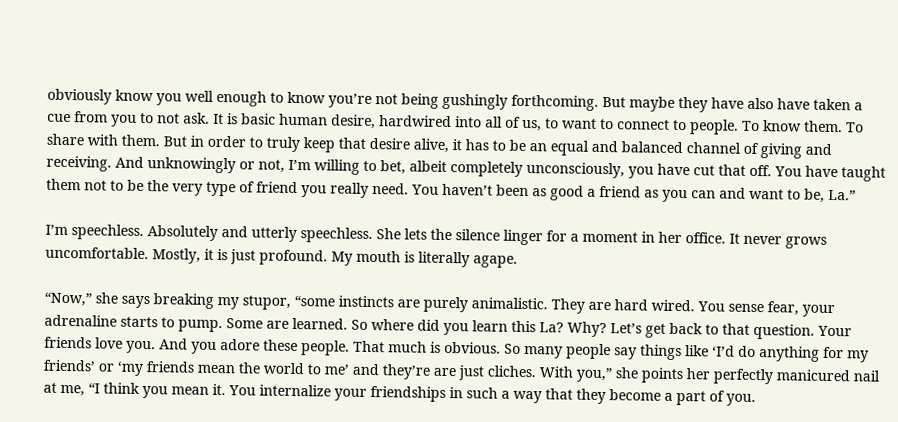obviously know you well enough to know you’re not being gushingly forthcoming. But maybe they have also have taken a cue from you to not ask. It is basic human desire, hardwired into all of us, to want to connect to people. To know them. To share with them. But in order to truly keep that desire alive, it has to be an equal and balanced channel of giving and receiving. And unknowingly or not, I’m willing to bet, albeit completely unconsciously, you have cut that off. You have taught them not to be the very type of friend you really need. You haven’t been as good a friend as you can and want to be, La.”

I’m speechless. Absolutely and utterly speechless. She lets the silence linger for a moment in her office. It never grows uncomfortable. Mostly, it is just profound. My mouth is literally agape.

“Now,” she says breaking my stupor, “some instincts are purely animalistic. They are hard wired. You sense fear, your adrenaline starts to pump. Some are learned. So where did you learn this La? Why? Let’s get back to that question. Your friends love you. And you adore these people. That much is obvious. So many people say things like ‘I’d do anything for my friends’ or ‘my friends mean the world to me’ and they’re are just cliches. With you,” she points her perfectly manicured nail at me, “I think you mean it. You internalize your friendships in such a way that they become a part of you.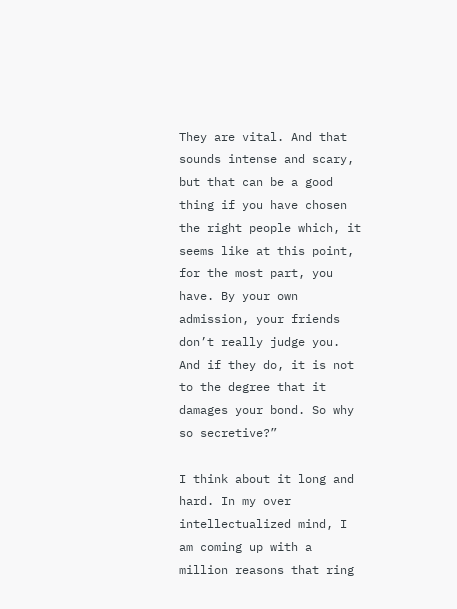They are vital. And that sounds intense and scary, but that can be a good thing if you have chosen the right people which, it seems like at this point, for the most part, you have. By your own admission, your friends don’t really judge you. And if they do, it is not to the degree that it damages your bond. So why so secretive?”

I think about it long and hard. In my over intellectualized mind, I am coming up with a million reasons that ring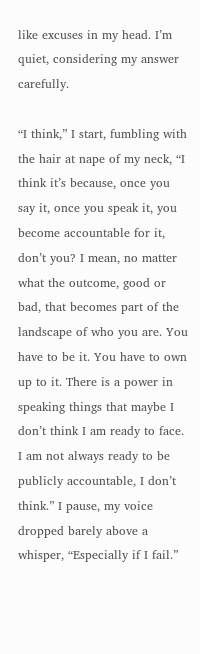like excuses in my head. I’m quiet, considering my answer carefully.

“I think,” I start, fumbling with the hair at nape of my neck, “I think it’s because, once you say it, once you speak it, you become accountable for it, don’t you? I mean, no matter what the outcome, good or bad, that becomes part of the landscape of who you are. You have to be it. You have to own up to it. There is a power in speaking things that maybe I don’t think I am ready to face. I am not always ready to be publicly accountable, I don’t think.” I pause, my voice dropped barely above a whisper, “Especially if I fail.”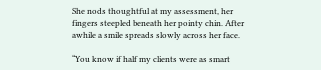She nods thoughtful at my assessment, her fingers steepled beneath her pointy chin. After awhile a smile spreads slowly across her face.

“You know if half my clients were as smart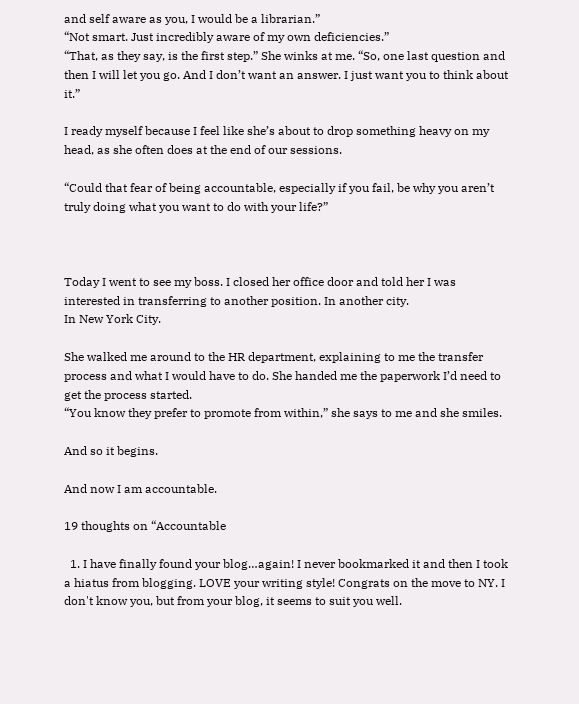and self aware as you, I would be a librarian.”
“Not smart. Just incredibly aware of my own deficiencies.”
“That, as they say, is the first step.” She winks at me. “So, one last question and then I will let you go. And I don’t want an answer. I just want you to think about it.”

I ready myself because I feel like she’s about to drop something heavy on my head, as she often does at the end of our sessions.

“Could that fear of being accountable, especially if you fail, be why you aren’t truly doing what you want to do with your life?”



Today I went to see my boss. I closed her office door and told her I was interested in transferring to another position. In another city.
In New York City.

She walked me around to the HR department, explaining to me the transfer process and what I would have to do. She handed me the paperwork I’d need to get the process started.
“You know they prefer to promote from within,” she says to me and she smiles.

And so it begins.

And now I am accountable.

19 thoughts on “Accountable

  1. I have finally found your blog…again! I never bookmarked it and then I took a hiatus from blogging. LOVE your writing style! Congrats on the move to NY. I don't know you, but from your blog, it seems to suit you well.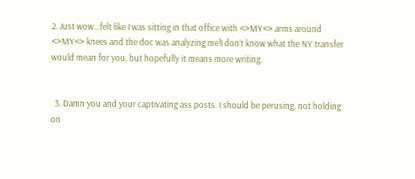2. Just wow…felt like I was sitting in that office with <>MY<> arms around <>MY<> knees and the doc was analyzing me!I don’t know what the NY transfer would mean for you, but hopefully it means more writing.


  3. Damn you and your captivating ass posts. I should be perusing, not holding on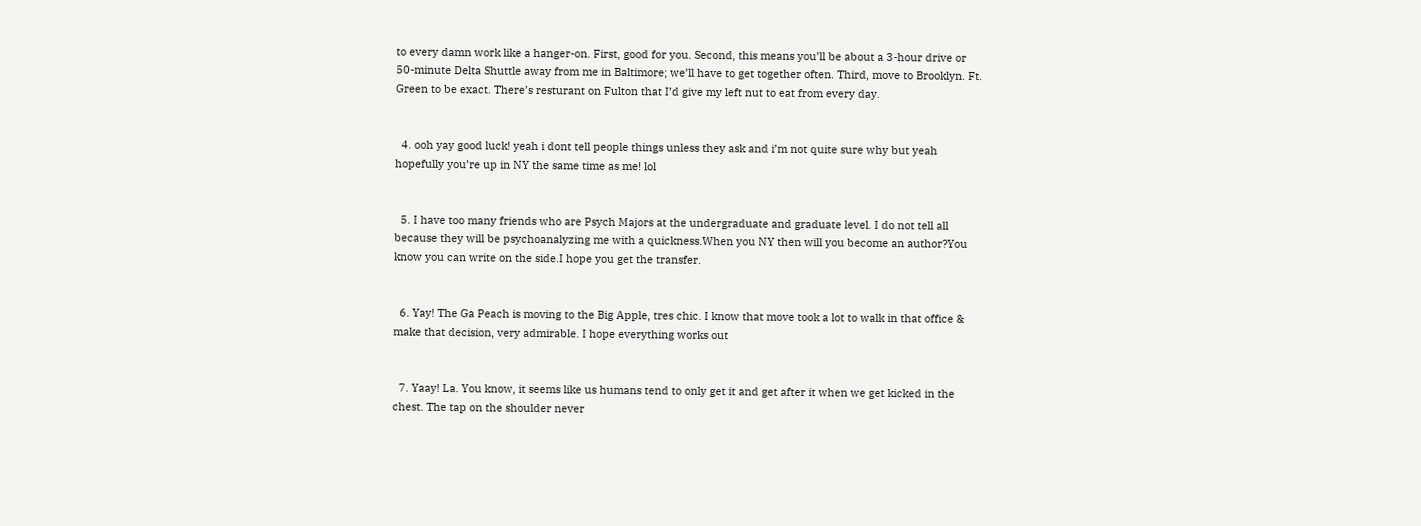to every damn work like a hanger-on. First, good for you. Second, this means you’ll be about a 3-hour drive or 50-minute Delta Shuttle away from me in Baltimore; we’ll have to get together often. Third, move to Brooklyn. Ft. Green to be exact. There’s resturant on Fulton that I’d give my left nut to eat from every day.


  4. ooh yay good luck! yeah i dont tell people things unless they ask and i’m not quite sure why but yeah hopefully you’re up in NY the same time as me! lol


  5. I have too many friends who are Psych Majors at the undergraduate and graduate level. I do not tell all because they will be psychoanalyzing me with a quickness.When you NY then will you become an author?You know you can write on the side.I hope you get the transfer.


  6. Yay! The Ga Peach is moving to the Big Apple, tres chic. I know that move took a lot to walk in that office & make that decision, very admirable. I hope everything works out


  7. Yaay! La. You know, it seems like us humans tend to only get it and get after it when we get kicked in the chest. The tap on the shoulder never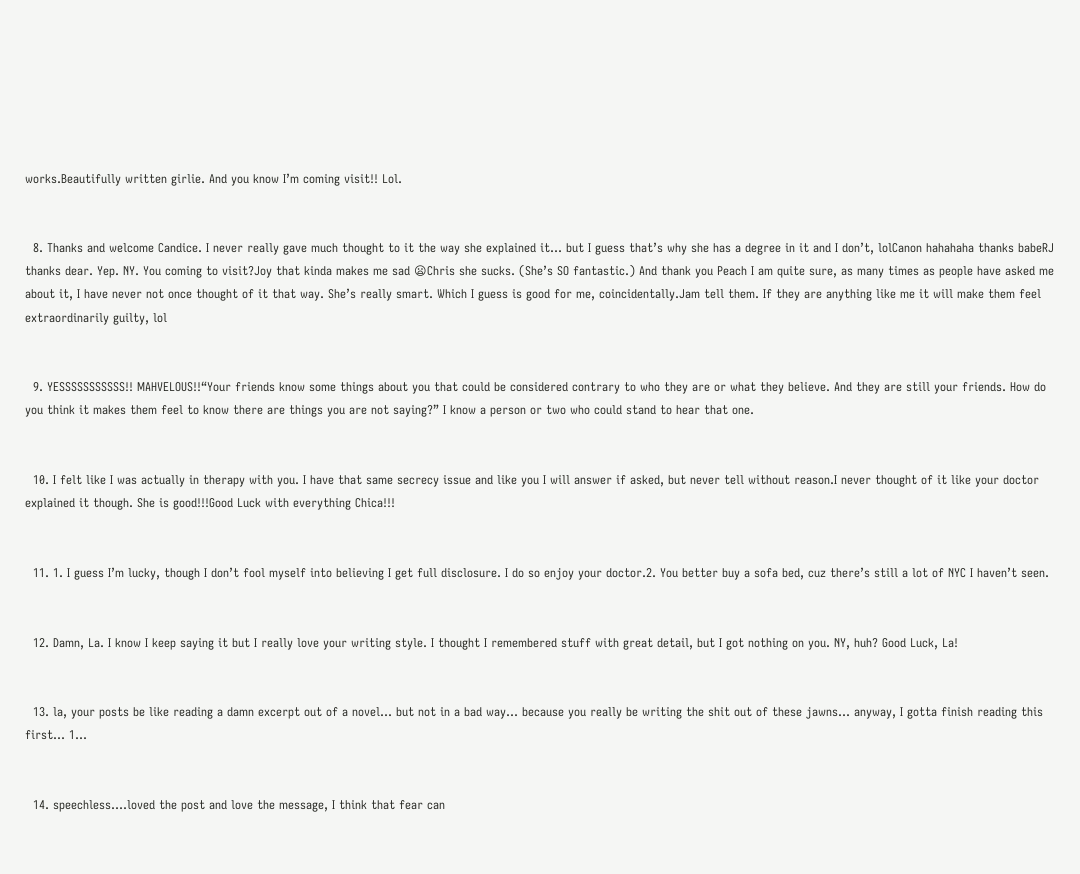works.Beautifully written girlie. And you know I’m coming visit!! Lol.


  8. Thanks and welcome Candice. I never really gave much thought to it the way she explained it… but I guess that’s why she has a degree in it and I don’t, lolCanon hahahaha thanks babeRJ thanks dear. Yep. NY. You coming to visit?Joy that kinda makes me sad 😦Chris she sucks. (She’s SO fantastic.) And thank you Peach I am quite sure, as many times as people have asked me about it, I have never not once thought of it that way. She’s really smart. Which I guess is good for me, coincidentally.Jam tell them. If they are anything like me it will make them feel extraordinarily guilty, lol


  9. YESSSSSSSSSSS!! MAHVELOUS!!“Your friends know some things about you that could be considered contrary to who they are or what they believe. And they are still your friends. How do you think it makes them feel to know there are things you are not saying?” I know a person or two who could stand to hear that one.


  10. I felt like I was actually in therapy with you. I have that same secrecy issue and like you I will answer if asked, but never tell without reason.I never thought of it like your doctor explained it though. She is good!!!Good Luck with everything Chica!!!


  11. 1. I guess I’m lucky, though I don’t fool myself into believing I get full disclosure. I do so enjoy your doctor.2. You better buy a sofa bed, cuz there’s still a lot of NYC I haven’t seen.


  12. Damn, La. I know I keep saying it but I really love your writing style. I thought I remembered stuff with great detail, but I got nothing on you. NY, huh? Good Luck, La!


  13. la, your posts be like reading a damn excerpt out of a novel… but not in a bad way… because you really be writing the shit out of these jawns… anyway, I gotta finish reading this first… 1…


  14. speechless….loved the post and love the message, I think that fear can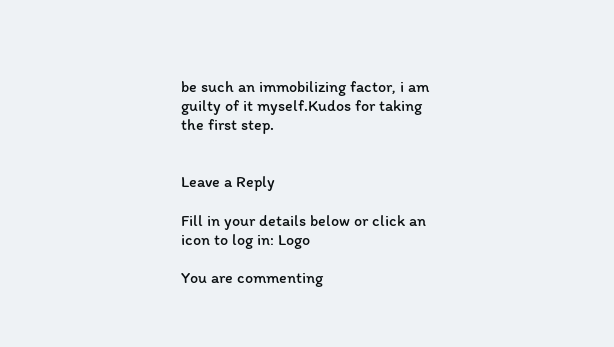be such an immobilizing factor, i am guilty of it myself.Kudos for taking the first step.


Leave a Reply

Fill in your details below or click an icon to log in: Logo

You are commenting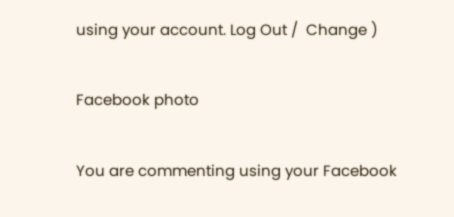using your account. Log Out /  Change )

Facebook photo

You are commenting using your Facebook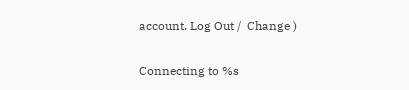account. Log Out /  Change )

Connecting to %s